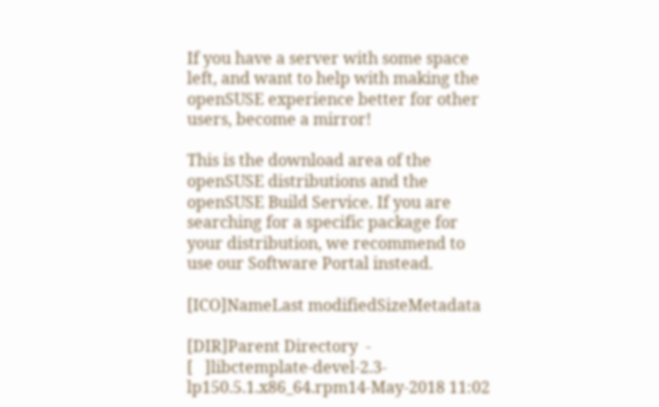If you have a server with some space left, and want to help with making the openSUSE experience better for other users, become a mirror!

This is the download area of the openSUSE distributions and the openSUSE Build Service. If you are searching for a specific package for your distribution, we recommend to use our Software Portal instead.

[ICO]NameLast modifiedSizeMetadata

[DIR]Parent Directory  -
[   ]libctemplate-devel-2.3-lp150.5.1.x86_64.rpm14-May-2018 11:02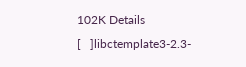102K Details
[   ]libctemplate3-2.3-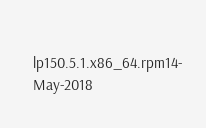lp150.5.1.x86_64.rpm14-May-2018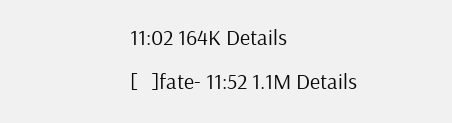11:02 164K Details
[   ]fate- 11:52 1.1M Details